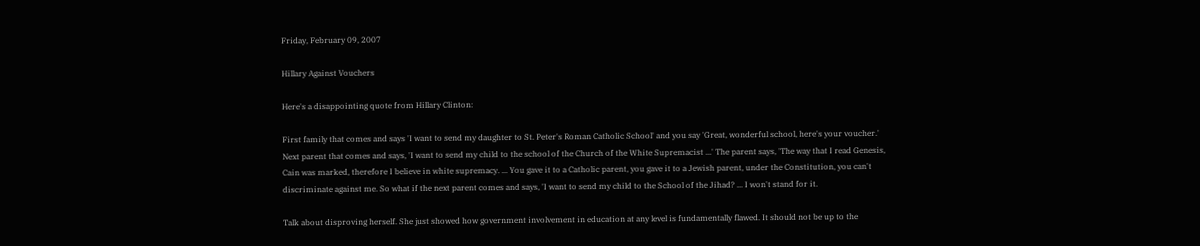Friday, February 09, 2007

Hillary Against Vouchers

Here's a disappointing quote from Hillary Clinton:

First family that comes and says 'I want to send my daughter to St. Peter's Roman Catholic School' and you say 'Great, wonderful school, here's your voucher.' Next parent that comes and says, 'I want to send my child to the school of the Church of the White Supremacist ...' The parent says, 'The way that I read Genesis, Cain was marked, therefore I believe in white supremacy. ... You gave it to a Catholic parent, you gave it to a Jewish parent, under the Constitution, you can't discriminate against me. So what if the next parent comes and says, 'I want to send my child to the School of the Jihad? ... I won't stand for it.

Talk about disproving herself. She just showed how government involvement in education at any level is fundamentally flawed. It should not be up to the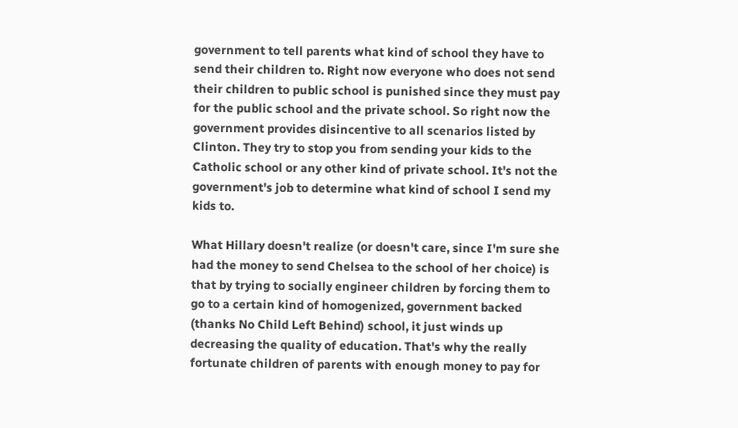government to tell parents what kind of school they have to send their children to. Right now everyone who does not send their children to public school is punished since they must pay for the public school and the private school. So right now the government provides disincentive to all scenarios listed by Clinton. They try to stop you from sending your kids to the Catholic school or any other kind of private school. It's not the government's job to determine what kind of school I send my kids to.

What Hillary doesn't realize (or doesn't care, since I'm sure she had the money to send Chelsea to the school of her choice) is that by trying to socially engineer children by forcing them to go to a certain kind of homogenized, government backed (thanks No Child Left Behind) school, it just winds up decreasing the quality of education. That's why the really fortunate children of parents with enough money to pay for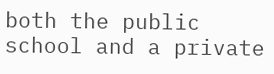both the public school and a private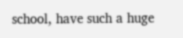school, have such a huge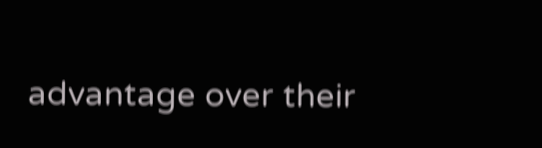advantage over their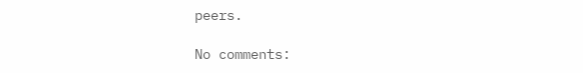peers.

No comments: